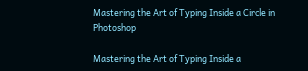Mastering the Art of Typing Inside a Circle in Photoshop

Mastering the Art of Typing Inside a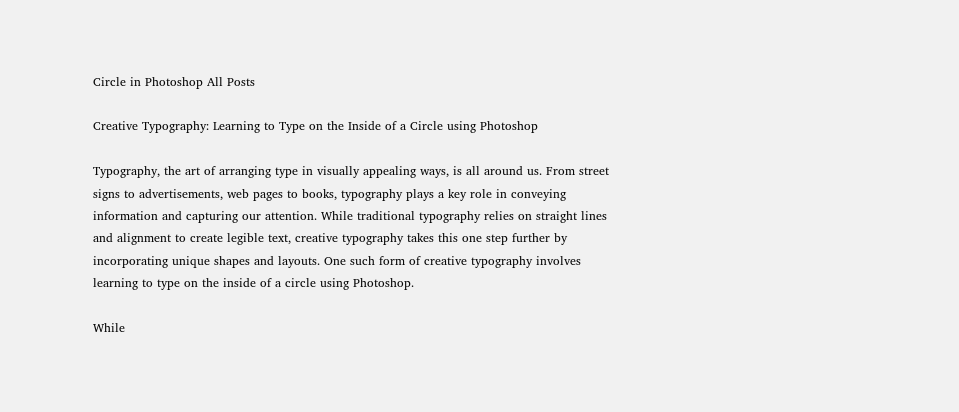Circle in Photoshop All Posts

Creative Typography: Learning to Type on the Inside of a Circle using Photoshop

Typography, the art of arranging type in visually appealing ways, is all around us. From street signs to advertisements, web pages to books, typography plays a key role in conveying information and capturing our attention. While traditional typography relies on straight lines and alignment to create legible text, creative typography takes this one step further by incorporating unique shapes and layouts. One such form of creative typography involves learning to type on the inside of a circle using Photoshop.

While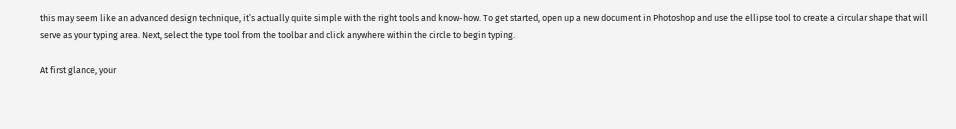this may seem like an advanced design technique, it’s actually quite simple with the right tools and know-how. To get started, open up a new document in Photoshop and use the ellipse tool to create a circular shape that will serve as your typing area. Next, select the type tool from the toolbar and click anywhere within the circle to begin typing.

At first glance, your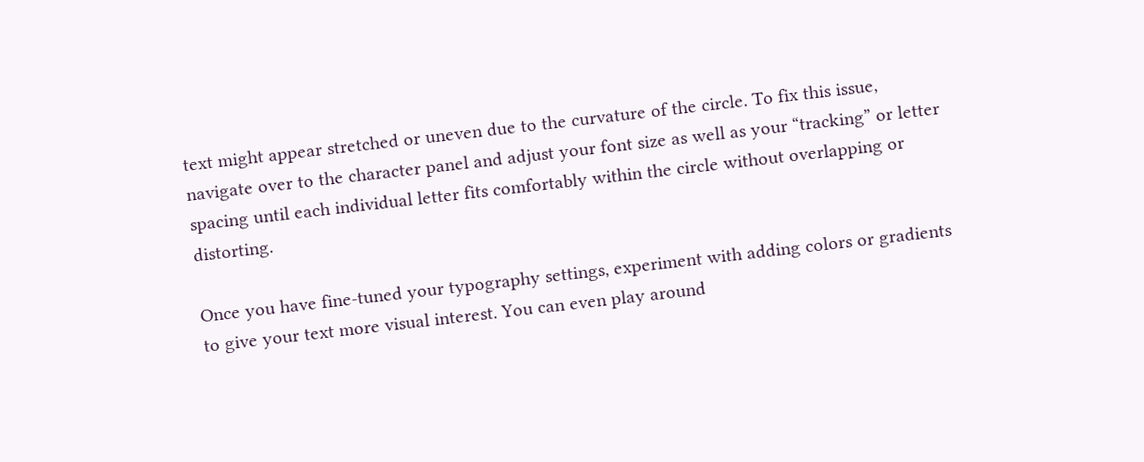text might appear stretched or uneven due to the curvature of the circle. To fix this issue, navigate over to the character panel and adjust your font size as well as your “tracking” or letter spacing until each individual letter fits comfortably within the circle without overlapping or distorting.

Once you have fine-tuned your typography settings, experiment with adding colors or gradients to give your text more visual interest. You can even play around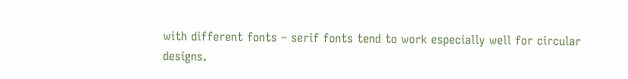with different fonts – serif fonts tend to work especially well for circular designs.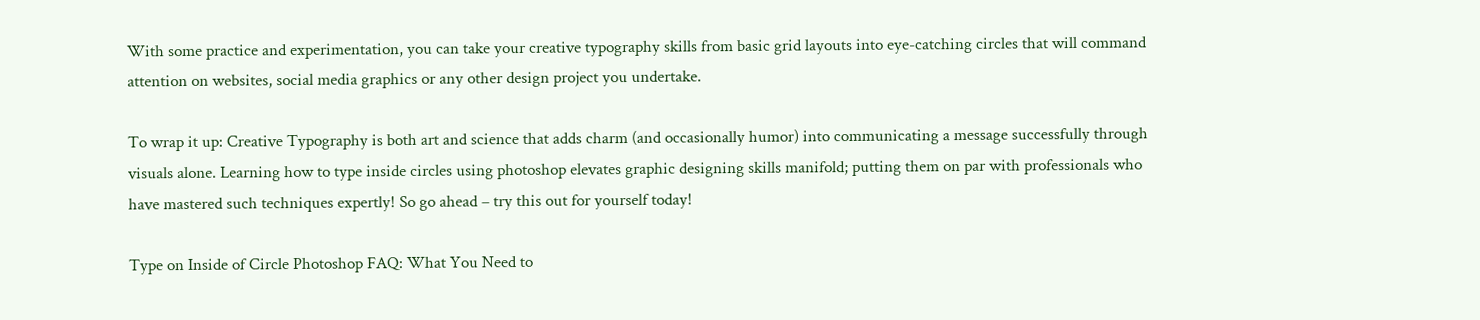With some practice and experimentation, you can take your creative typography skills from basic grid layouts into eye-catching circles that will command attention on websites, social media graphics or any other design project you undertake.

To wrap it up: Creative Typography is both art and science that adds charm (and occasionally humor) into communicating a message successfully through visuals alone. Learning how to type inside circles using photoshop elevates graphic designing skills manifold; putting them on par with professionals who have mastered such techniques expertly! So go ahead – try this out for yourself today!

Type on Inside of Circle Photoshop FAQ: What You Need to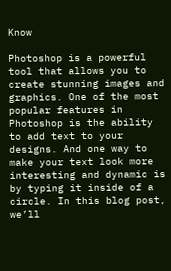Know

Photoshop is a powerful tool that allows you to create stunning images and graphics. One of the most popular features in Photoshop is the ability to add text to your designs. And one way to make your text look more interesting and dynamic is by typing it inside of a circle. In this blog post, we’ll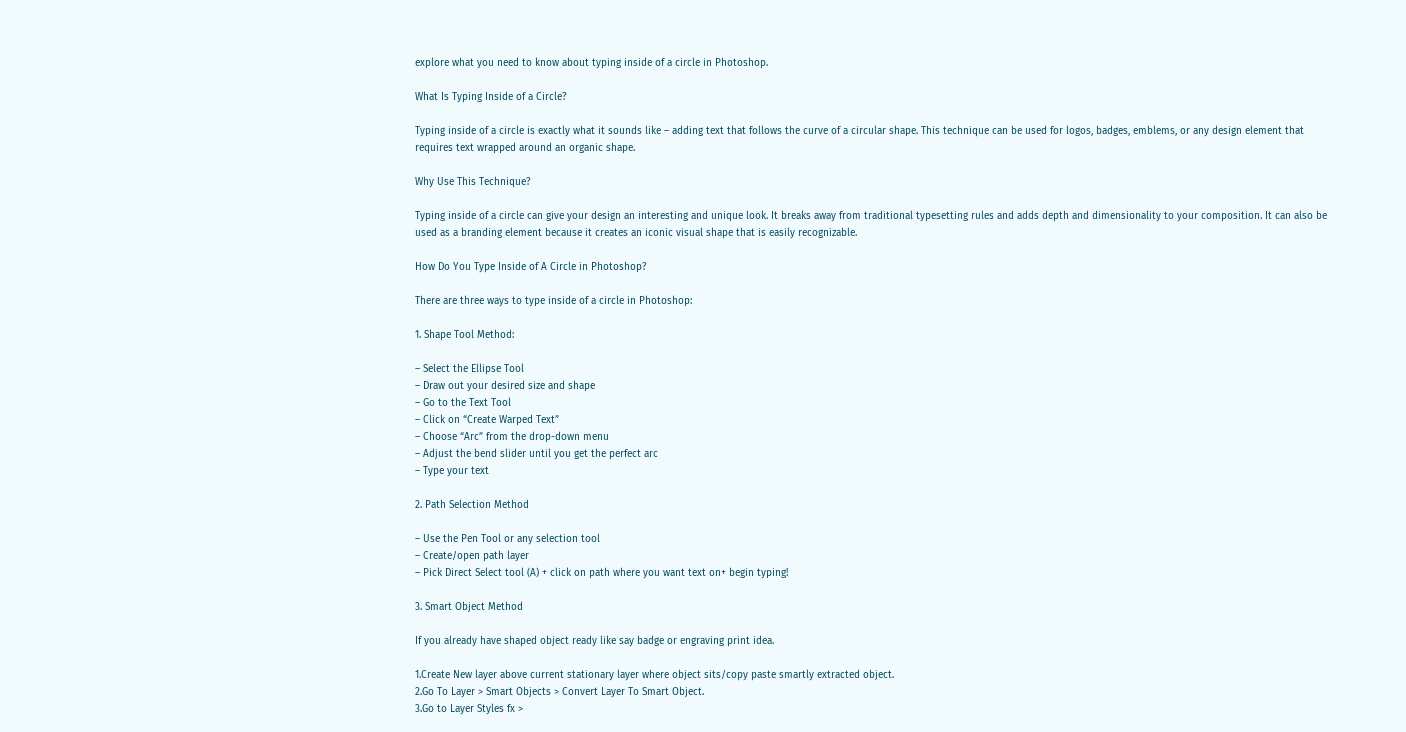explore what you need to know about typing inside of a circle in Photoshop.

What Is Typing Inside of a Circle?

Typing inside of a circle is exactly what it sounds like – adding text that follows the curve of a circular shape. This technique can be used for logos, badges, emblems, or any design element that requires text wrapped around an organic shape.

Why Use This Technique?

Typing inside of a circle can give your design an interesting and unique look. It breaks away from traditional typesetting rules and adds depth and dimensionality to your composition. It can also be used as a branding element because it creates an iconic visual shape that is easily recognizable.

How Do You Type Inside of A Circle in Photoshop?

There are three ways to type inside of a circle in Photoshop:

1. Shape Tool Method:

– Select the Ellipse Tool
– Draw out your desired size and shape
– Go to the Text Tool
– Click on “Create Warped Text”
– Choose “Arc” from the drop-down menu
– Adjust the bend slider until you get the perfect arc
– Type your text

2. Path Selection Method

– Use the Pen Tool or any selection tool
– Create/open path layer
– Pick Direct Select tool (A) + click on path where you want text on+ begin typing!

3. Smart Object Method

If you already have shaped object ready like say badge or engraving print idea.

1.Create New layer above current stationary layer where object sits/copy paste smartly extracted object.
2.Go To Layer > Smart Objects > Convert Layer To Smart Object.
3.Go to Layer Styles fx >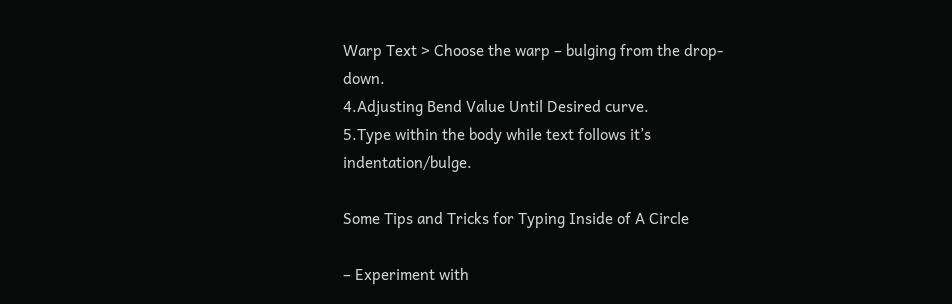Warp Text > Choose the warp – bulging from the drop-down.
4.Adjusting Bend Value Until Desired curve.
5.Type within the body while text follows it’s indentation/bulge.

Some Tips and Tricks for Typing Inside of A Circle

– Experiment with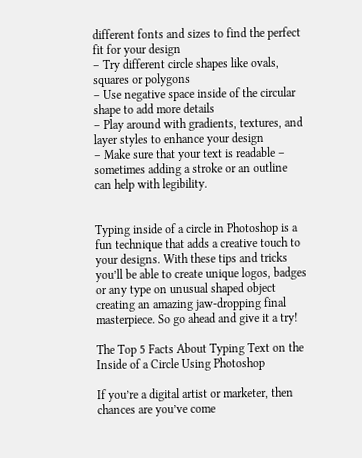different fonts and sizes to find the perfect fit for your design
– Try different circle shapes like ovals, squares or polygons
– Use negative space inside of the circular shape to add more details
– Play around with gradients, textures, and layer styles to enhance your design
– Make sure that your text is readable – sometimes adding a stroke or an outline can help with legibility.


Typing inside of a circle in Photoshop is a fun technique that adds a creative touch to your designs. With these tips and tricks you’ll be able to create unique logos, badges or any type on unusual shaped object creating an amazing jaw-dropping final masterpiece. So go ahead and give it a try!

The Top 5 Facts About Typing Text on the Inside of a Circle Using Photoshop

If you’re a digital artist or marketer, then chances are you’ve come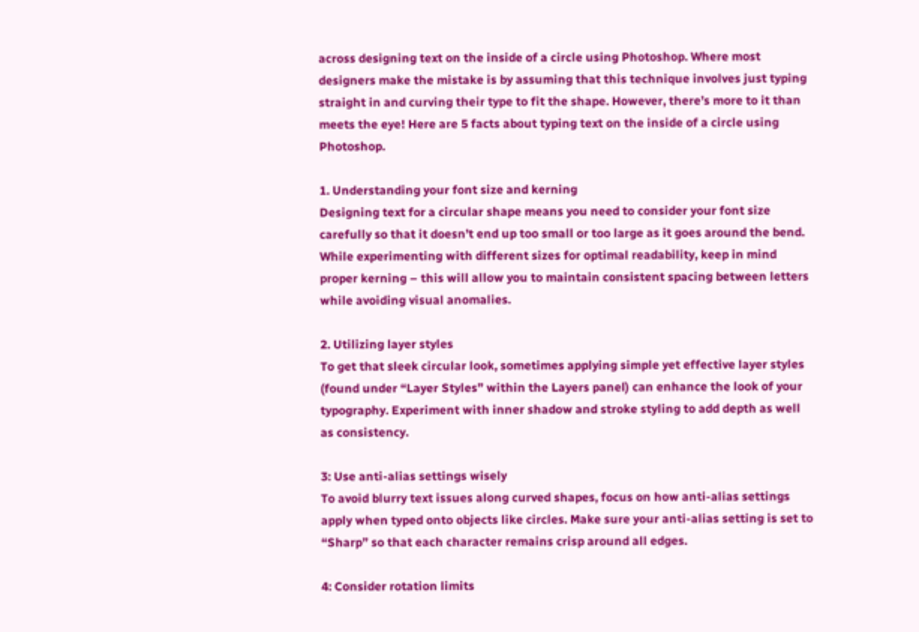across designing text on the inside of a circle using Photoshop. Where most designers make the mistake is by assuming that this technique involves just typing straight in and curving their type to fit the shape. However, there’s more to it than meets the eye! Here are 5 facts about typing text on the inside of a circle using Photoshop.

1. Understanding your font size and kerning
Designing text for a circular shape means you need to consider your font size carefully so that it doesn’t end up too small or too large as it goes around the bend. While experimenting with different sizes for optimal readability, keep in mind proper kerning – this will allow you to maintain consistent spacing between letters while avoiding visual anomalies.

2. Utilizing layer styles
To get that sleek circular look, sometimes applying simple yet effective layer styles (found under “Layer Styles” within the Layers panel) can enhance the look of your typography. Experiment with inner shadow and stroke styling to add depth as well as consistency.

3: Use anti-alias settings wisely
To avoid blurry text issues along curved shapes, focus on how anti-alias settings apply when typed onto objects like circles. Make sure your anti-alias setting is set to “Sharp” so that each character remains crisp around all edges.

4: Consider rotation limits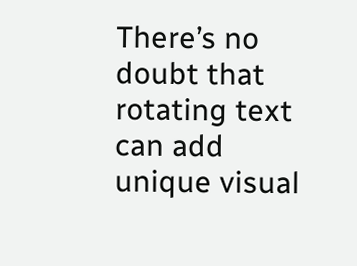There’s no doubt that rotating text can add unique visual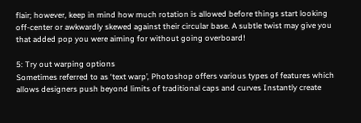flair; however, keep in mind how much rotation is allowed before things start looking off-center or awkwardly skewed against their circular base. A subtle twist may give you that added pop you were aiming for without going overboard!

5: Try out warping options
Sometimes referred to as ‘text warp’, Photoshop offers various types of features which allows designers push beyond limits of traditional caps and curves Instantly create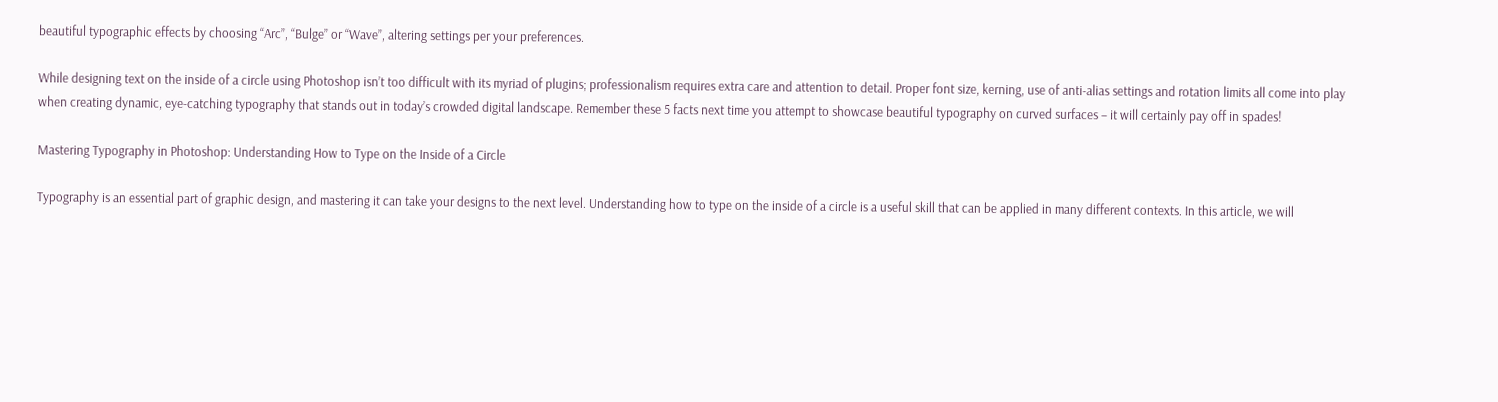beautiful typographic effects by choosing “Arc”, “Bulge” or “Wave”, altering settings per your preferences.

While designing text on the inside of a circle using Photoshop isn’t too difficult with its myriad of plugins; professionalism requires extra care and attention to detail. Proper font size, kerning, use of anti-alias settings and rotation limits all come into play when creating dynamic, eye-catching typography that stands out in today’s crowded digital landscape. Remember these 5 facts next time you attempt to showcase beautiful typography on curved surfaces – it will certainly pay off in spades!

Mastering Typography in Photoshop: Understanding How to Type on the Inside of a Circle

Typography is an essential part of graphic design, and mastering it can take your designs to the next level. Understanding how to type on the inside of a circle is a useful skill that can be applied in many different contexts. In this article, we will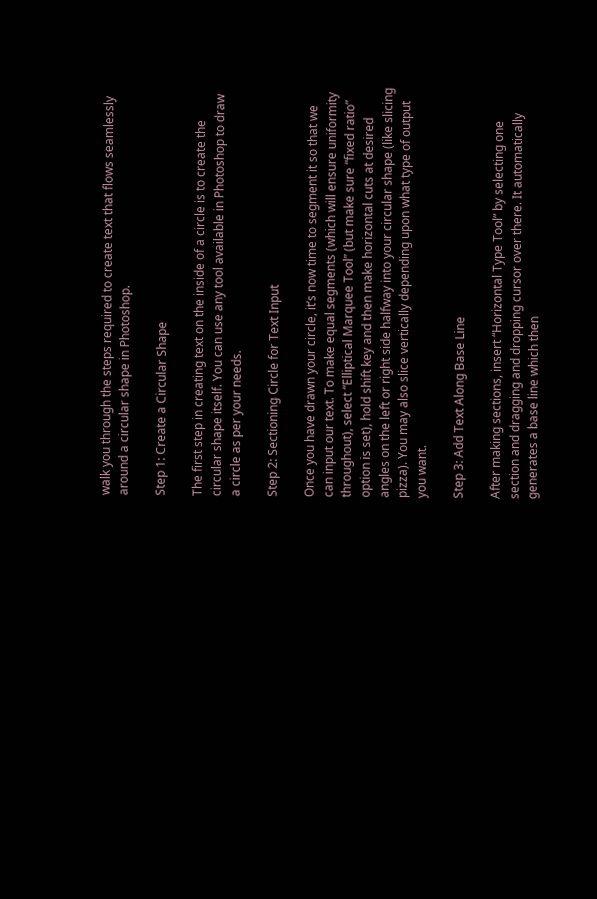walk you through the steps required to create text that flows seamlessly around a circular shape in Photoshop.

Step 1: Create a Circular Shape

The first step in creating text on the inside of a circle is to create the circular shape itself. You can use any tool available in Photoshop to draw a circle as per your needs.

Step 2: Sectioning Circle for Text Input

Once you have drawn your circle, it’s now time to segment it so that we can input our text. To make equal segments (which will ensure uniformity throughout), select “Elliptical Marquee Tool” (but make sure “fixed ratio” option is set), hold shift key and then make horizontal cuts at desired angles on the left or right side halfway into your circular shape (like slicing pizza). You may also slice vertically depending upon what type of output you want.

Step 3: Add Text Along Base Line

After making sections, insert “Horizontal Type Tool” by selecting one section and dragging and dropping cursor over there. It automatically generates a base line which then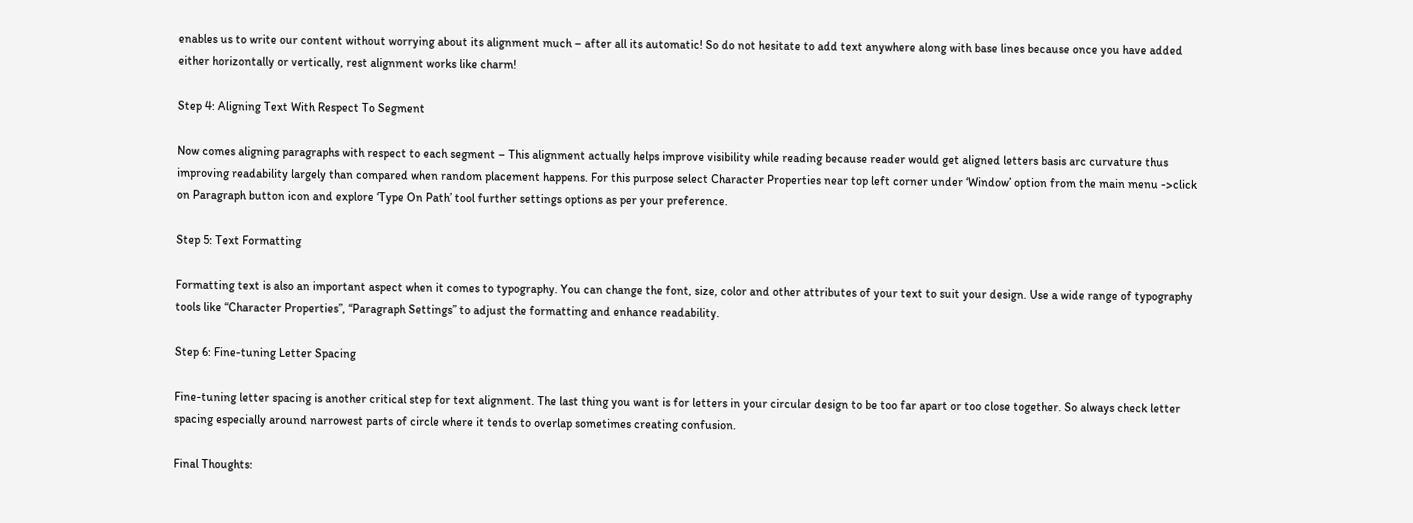enables us to write our content without worrying about its alignment much – after all its automatic! So do not hesitate to add text anywhere along with base lines because once you have added either horizontally or vertically, rest alignment works like charm!

Step 4: Aligning Text With Respect To Segment

Now comes aligning paragraphs with respect to each segment – This alignment actually helps improve visibility while reading because reader would get aligned letters basis arc curvature thus improving readability largely than compared when random placement happens. For this purpose select Character Properties near top left corner under ‘Window’ option from the main menu ->click on Paragraph button icon and explore ‘Type On Path’ tool further settings options as per your preference.

Step 5: Text Formatting

Formatting text is also an important aspect when it comes to typography. You can change the font, size, color and other attributes of your text to suit your design. Use a wide range of typography tools like “Character Properties”, “Paragraph Settings” to adjust the formatting and enhance readability.

Step 6: Fine-tuning Letter Spacing

Fine-tuning letter spacing is another critical step for text alignment. The last thing you want is for letters in your circular design to be too far apart or too close together. So always check letter spacing especially around narrowest parts of circle where it tends to overlap sometimes creating confusion.

Final Thoughts: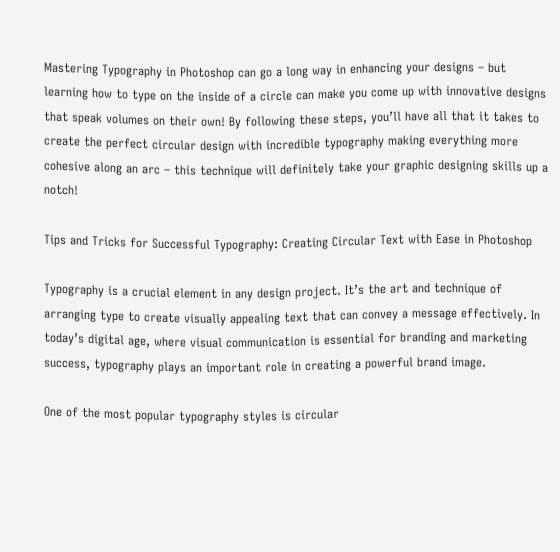Mastering Typography in Photoshop can go a long way in enhancing your designs – but learning how to type on the inside of a circle can make you come up with innovative designs that speak volumes on their own! By following these steps, you’ll have all that it takes to create the perfect circular design with incredible typography making everything more cohesive along an arc – this technique will definitely take your graphic designing skills up a notch!

Tips and Tricks for Successful Typography: Creating Circular Text with Ease in Photoshop

Typography is a crucial element in any design project. It’s the art and technique of arranging type to create visually appealing text that can convey a message effectively. In today’s digital age, where visual communication is essential for branding and marketing success, typography plays an important role in creating a powerful brand image.

One of the most popular typography styles is circular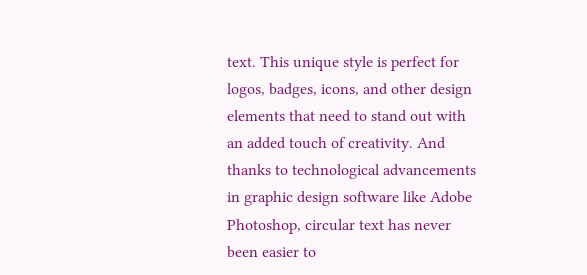text. This unique style is perfect for logos, badges, icons, and other design elements that need to stand out with an added touch of creativity. And thanks to technological advancements in graphic design software like Adobe Photoshop, circular text has never been easier to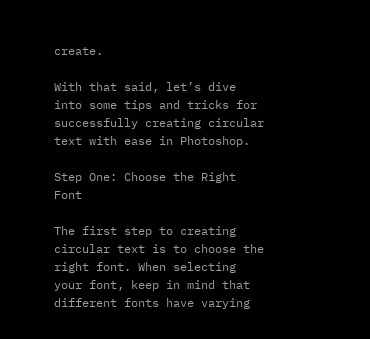create.

With that said, let’s dive into some tips and tricks for successfully creating circular text with ease in Photoshop.

Step One: Choose the Right Font

The first step to creating circular text is to choose the right font. When selecting your font, keep in mind that different fonts have varying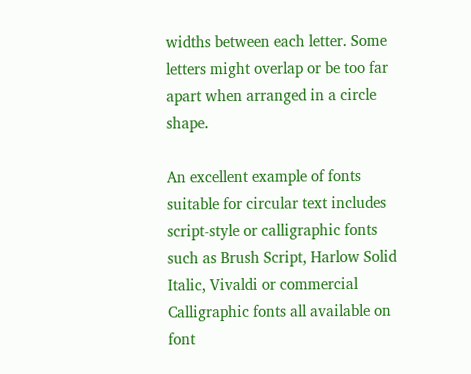widths between each letter. Some letters might overlap or be too far apart when arranged in a circle shape.

An excellent example of fonts suitable for circular text includes script-style or calligraphic fonts such as Brush Script, Harlow Solid Italic, Vivaldi or commercial Calligraphic fonts all available on font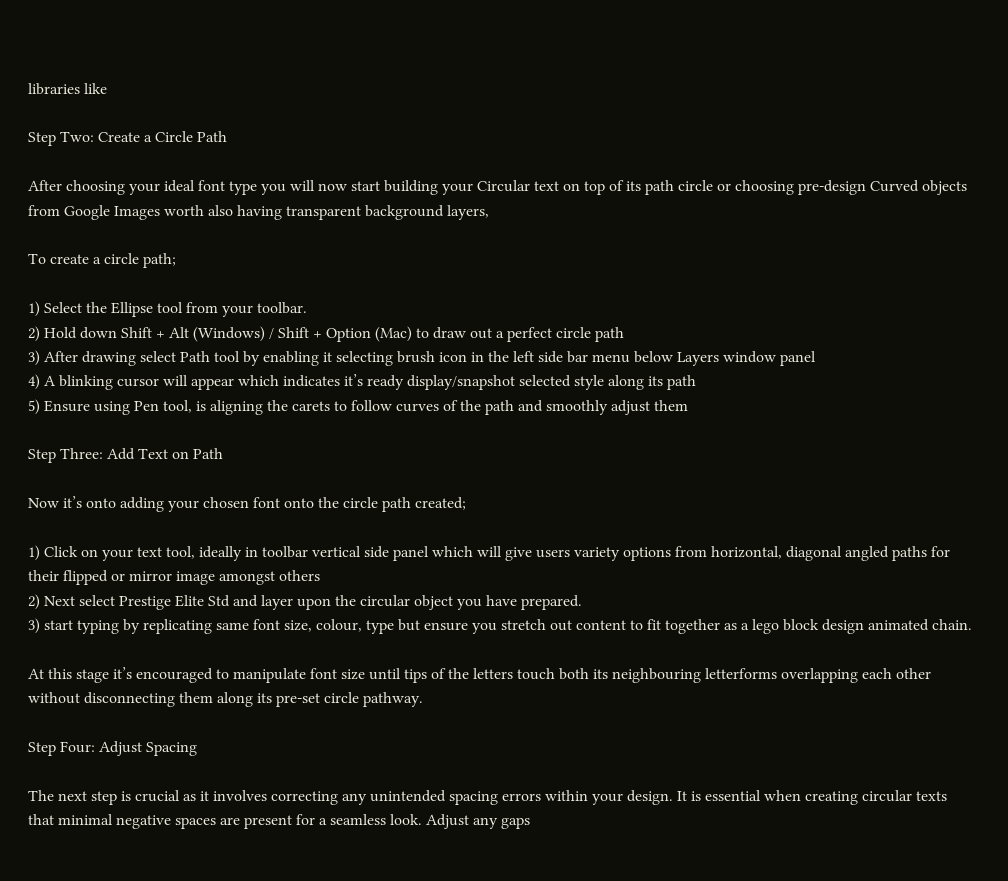libraries like

Step Two: Create a Circle Path

After choosing your ideal font type you will now start building your Circular text on top of its path circle or choosing pre-design Curved objects from Google Images worth also having transparent background layers,

To create a circle path;

1) Select the Ellipse tool from your toolbar.
2) Hold down Shift + Alt (Windows) / Shift + Option (Mac) to draw out a perfect circle path
3) After drawing select Path tool by enabling it selecting brush icon in the left side bar menu below Layers window panel
4) A blinking cursor will appear which indicates it’s ready display/snapshot selected style along its path
5) Ensure using Pen tool, is aligning the carets to follow curves of the path and smoothly adjust them

Step Three: Add Text on Path

Now it’s onto adding your chosen font onto the circle path created;

1) Click on your text tool, ideally in toolbar vertical side panel which will give users variety options from horizontal, diagonal angled paths for their flipped or mirror image amongst others
2) Next select Prestige Elite Std and layer upon the circular object you have prepared.
3) start typing by replicating same font size, colour, type but ensure you stretch out content to fit together as a lego block design animated chain.

At this stage it’s encouraged to manipulate font size until tips of the letters touch both its neighbouring letterforms overlapping each other without disconnecting them along its pre-set circle pathway.

Step Four: Adjust Spacing

The next step is crucial as it involves correcting any unintended spacing errors within your design. It is essential when creating circular texts that minimal negative spaces are present for a seamless look. Adjust any gaps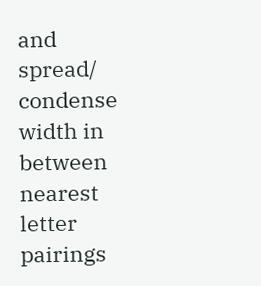and spread/ condense width in between nearest letter pairings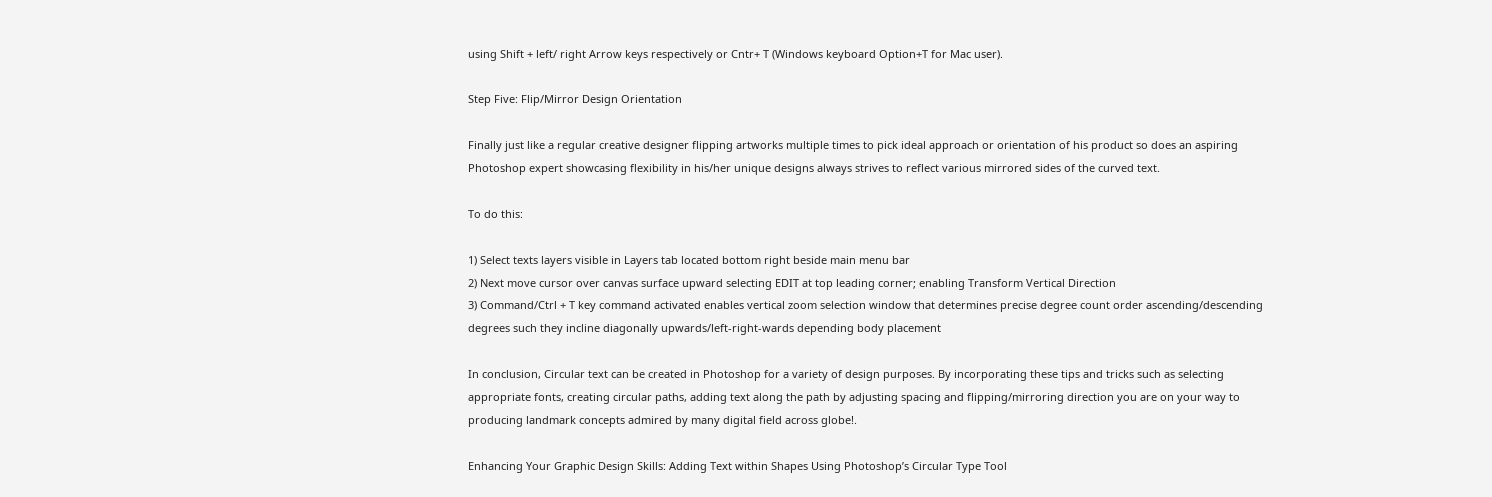using Shift + left/ right Arrow keys respectively or Cntr+ T (Windows keyboard Option+T for Mac user).

Step Five: Flip/Mirror Design Orientation

Finally just like a regular creative designer flipping artworks multiple times to pick ideal approach or orientation of his product so does an aspiring Photoshop expert showcasing flexibility in his/her unique designs always strives to reflect various mirrored sides of the curved text.

To do this:

1) Select texts layers visible in Layers tab located bottom right beside main menu bar
2) Next move cursor over canvas surface upward selecting EDIT at top leading corner; enabling Transform Vertical Direction
3) Command/Ctrl + T key command activated enables vertical zoom selection window that determines precise degree count order ascending/descending degrees such they incline diagonally upwards/left-right-wards depending body placement

In conclusion, Circular text can be created in Photoshop for a variety of design purposes. By incorporating these tips and tricks such as selecting appropriate fonts, creating circular paths, adding text along the path by adjusting spacing and flipping/mirroring direction you are on your way to producing landmark concepts admired by many digital field across globe!.

Enhancing Your Graphic Design Skills: Adding Text within Shapes Using Photoshop’s Circular Type Tool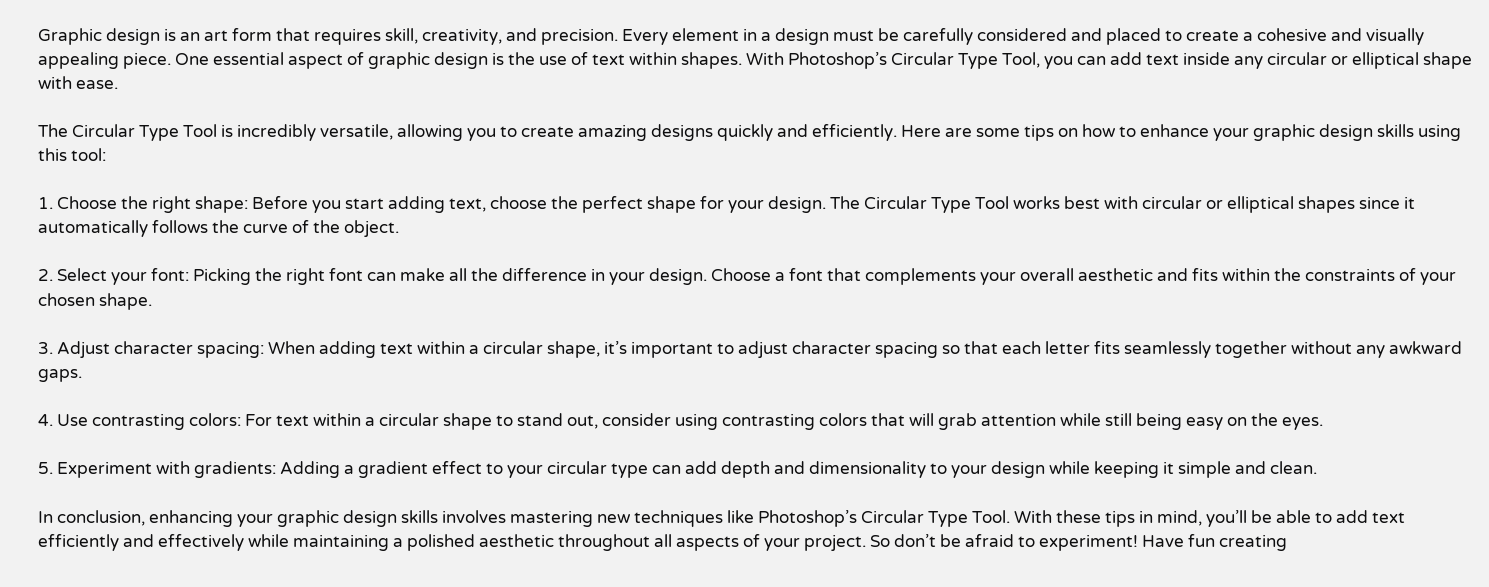Graphic design is an art form that requires skill, creativity, and precision. Every element in a design must be carefully considered and placed to create a cohesive and visually appealing piece. One essential aspect of graphic design is the use of text within shapes. With Photoshop’s Circular Type Tool, you can add text inside any circular or elliptical shape with ease.

The Circular Type Tool is incredibly versatile, allowing you to create amazing designs quickly and efficiently. Here are some tips on how to enhance your graphic design skills using this tool:

1. Choose the right shape: Before you start adding text, choose the perfect shape for your design. The Circular Type Tool works best with circular or elliptical shapes since it automatically follows the curve of the object.

2. Select your font: Picking the right font can make all the difference in your design. Choose a font that complements your overall aesthetic and fits within the constraints of your chosen shape.

3. Adjust character spacing: When adding text within a circular shape, it’s important to adjust character spacing so that each letter fits seamlessly together without any awkward gaps.

4. Use contrasting colors: For text within a circular shape to stand out, consider using contrasting colors that will grab attention while still being easy on the eyes.

5. Experiment with gradients: Adding a gradient effect to your circular type can add depth and dimensionality to your design while keeping it simple and clean.

In conclusion, enhancing your graphic design skills involves mastering new techniques like Photoshop’s Circular Type Tool. With these tips in mind, you’ll be able to add text efficiently and effectively while maintaining a polished aesthetic throughout all aspects of your project. So don’t be afraid to experiment! Have fun creating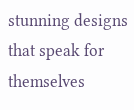stunning designs that speak for themselves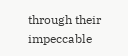through their impeccable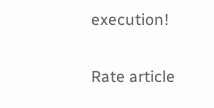execution!

Rate article